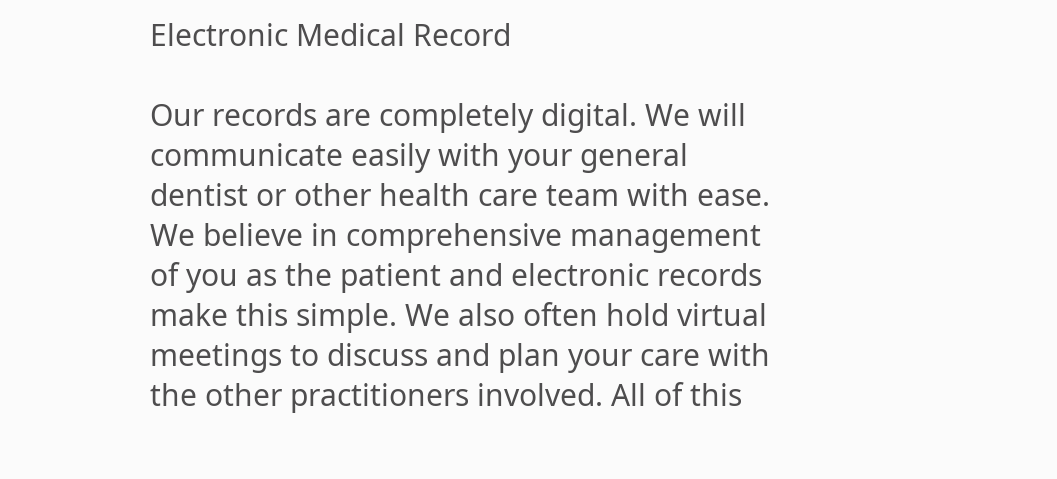Electronic Medical Record

Our records are completely digital. We will communicate easily with your general dentist or other health care team with ease. We believe in comprehensive management of you as the patient and electronic records make this simple. We also often hold virtual meetings to discuss and plan your care with the other practitioners involved. All of this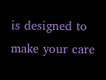is designed to make your care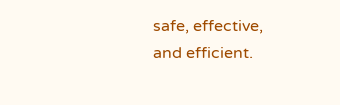safe, effective, and efficient.